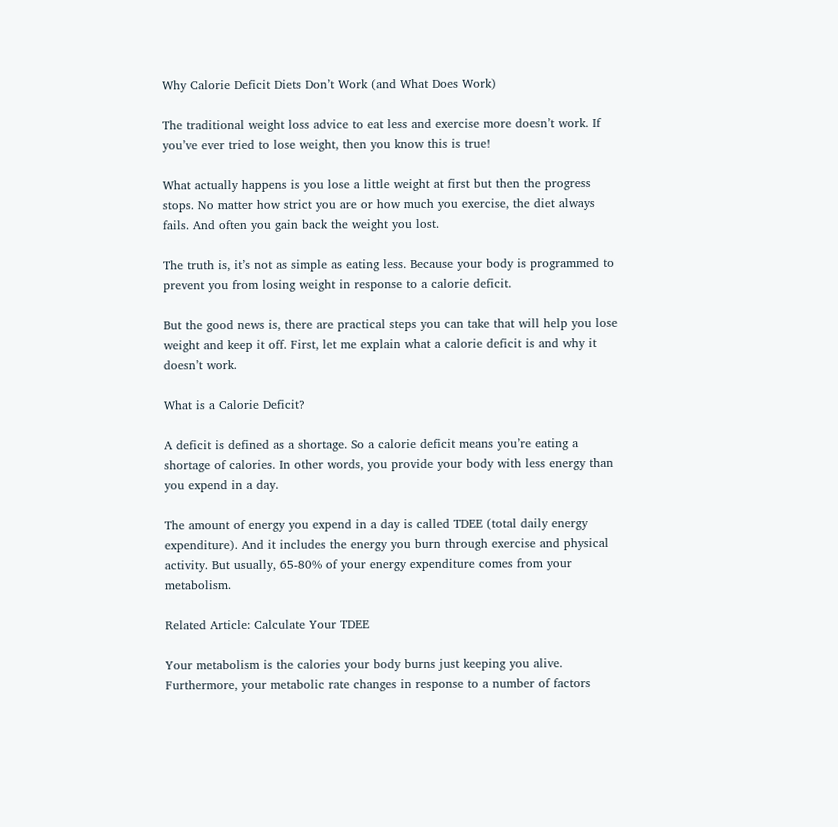Why Calorie Deficit Diets Don’t Work (and What Does Work)

The traditional weight loss advice to eat less and exercise more doesn’t work. If you’ve ever tried to lose weight, then you know this is true!

What actually happens is you lose a little weight at first but then the progress stops. No matter how strict you are or how much you exercise, the diet always fails. And often you gain back the weight you lost.

The truth is, it’s not as simple as eating less. Because your body is programmed to prevent you from losing weight in response to a calorie deficit.

But the good news is, there are practical steps you can take that will help you lose weight and keep it off. First, let me explain what a calorie deficit is and why it doesn’t work.

What is a Calorie Deficit?

A deficit is defined as a shortage. So a calorie deficit means you’re eating a shortage of calories. In other words, you provide your body with less energy than you expend in a day.

The amount of energy you expend in a day is called TDEE (total daily energy expenditure). And it includes the energy you burn through exercise and physical activity. But usually, 65-80% of your energy expenditure comes from your metabolism.

Related Article: Calculate Your TDEE

Your metabolism is the calories your body burns just keeping you alive. Furthermore, your metabolic rate changes in response to a number of factors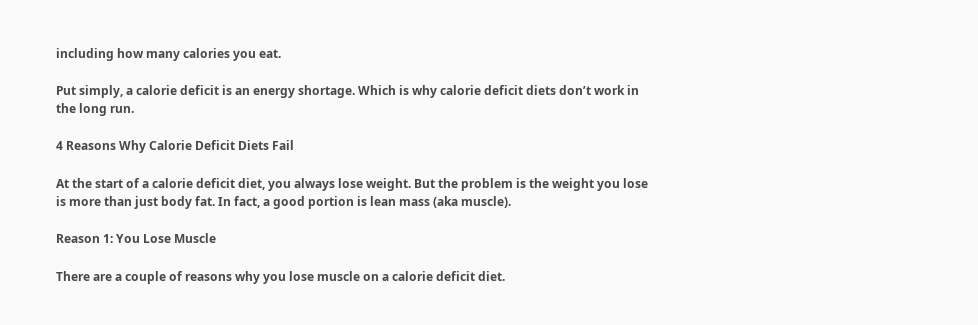including how many calories you eat.

Put simply, a calorie deficit is an energy shortage. Which is why calorie deficit diets don’t work in the long run.

4 Reasons Why Calorie Deficit Diets Fail

At the start of a calorie deficit diet, you always lose weight. But the problem is the weight you lose is more than just body fat. In fact, a good portion is lean mass (aka muscle).

Reason 1: You Lose Muscle

There are a couple of reasons why you lose muscle on a calorie deficit diet.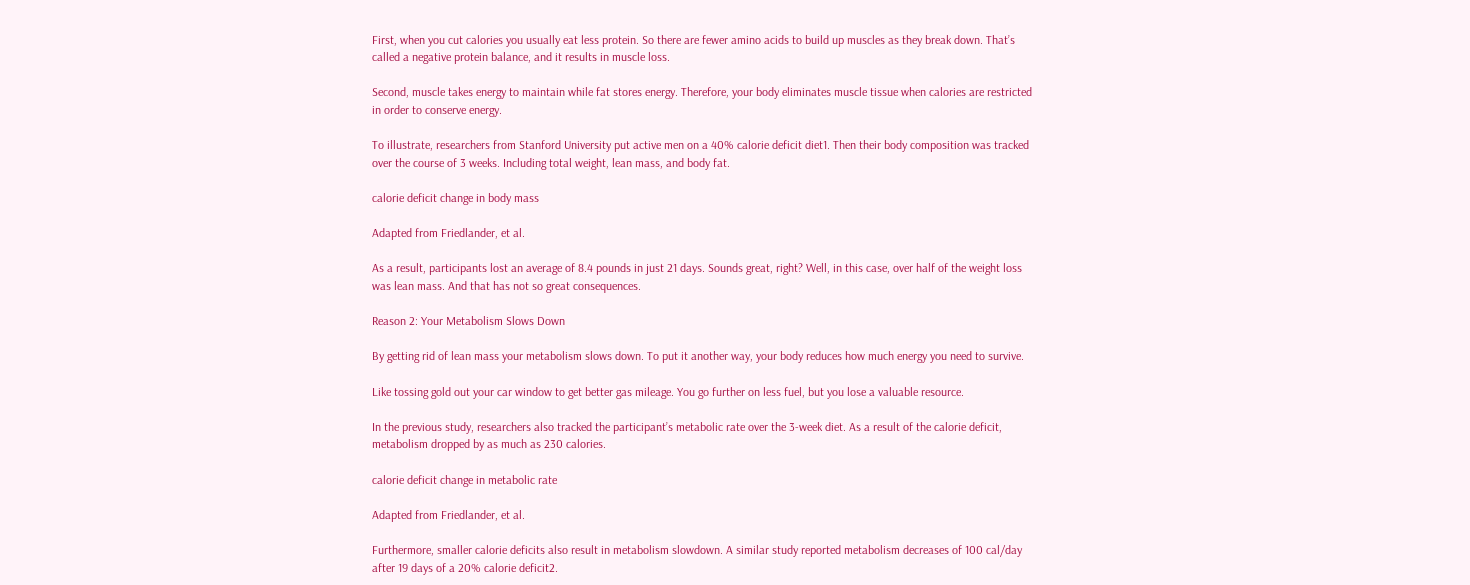First, when you cut calories you usually eat less protein. So there are fewer amino acids to build up muscles as they break down. That’s called a negative protein balance, and it results in muscle loss.

Second, muscle takes energy to maintain while fat stores energy. Therefore, your body eliminates muscle tissue when calories are restricted in order to conserve energy.

To illustrate, researchers from Stanford University put active men on a 40% calorie deficit diet1. Then their body composition was tracked over the course of 3 weeks. Including total weight, lean mass, and body fat.

calorie deficit change in body mass

Adapted from Friedlander, et al.

As a result, participants lost an average of 8.4 pounds in just 21 days. Sounds great, right? Well, in this case, over half of the weight loss was lean mass. And that has not so great consequences.

Reason 2: Your Metabolism Slows Down

By getting rid of lean mass your metabolism slows down. To put it another way, your body reduces how much energy you need to survive.

Like tossing gold out your car window to get better gas mileage. You go further on less fuel, but you lose a valuable resource.

In the previous study, researchers also tracked the participant’s metabolic rate over the 3-week diet. As a result of the calorie deficit, metabolism dropped by as much as 230 calories.

calorie deficit change in metabolic rate

Adapted from Friedlander, et al.

Furthermore, smaller calorie deficits also result in metabolism slowdown. A similar study reported metabolism decreases of 100 cal/day after 19 days of a 20% calorie deficit2.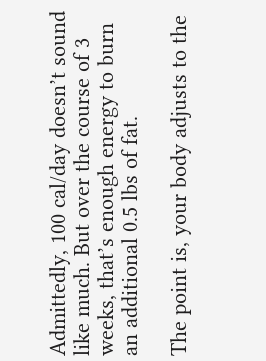Admittedly, 100 cal/day doesn’t sound like much. But over the course of 3 weeks, that’s enough energy to burn an additional 0.5 lbs of fat.

The point is, your body adjusts to the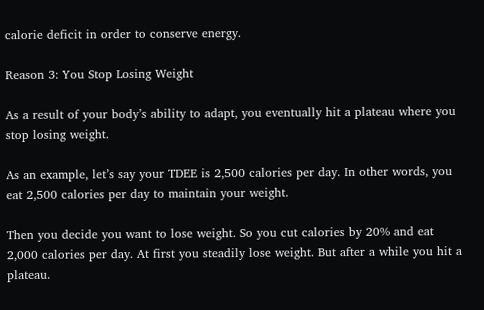calorie deficit in order to conserve energy.

Reason 3: You Stop Losing Weight

As a result of your body’s ability to adapt, you eventually hit a plateau where you stop losing weight.

As an example, let’s say your TDEE is 2,500 calories per day. In other words, you eat 2,500 calories per day to maintain your weight.

Then you decide you want to lose weight. So you cut calories by 20% and eat 2,000 calories per day. At first you steadily lose weight. But after a while you hit a plateau.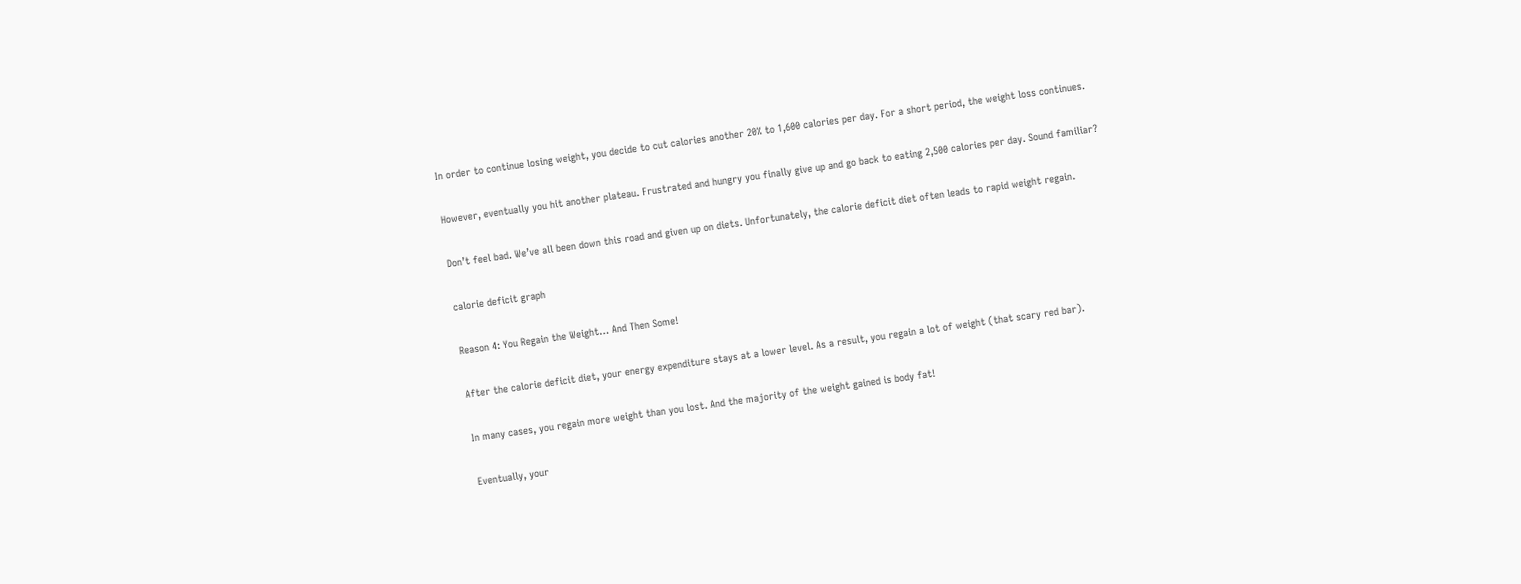In order to continue losing weight, you decide to cut calories another 20% to 1,600 calories per day. For a short period, the weight loss continues.

However, eventually you hit another plateau. Frustrated and hungry you finally give up and go back to eating 2,500 calories per day. Sound familiar?

Don’t feel bad. We’ve all been down this road and given up on diets. Unfortunately, the calorie deficit diet often leads to rapid weight regain.

calorie deficit graph

Reason 4: You Regain the Weight… And Then Some!

After the calorie deficit diet, your energy expenditure stays at a lower level. As a result, you regain a lot of weight (that scary red bar).

In many cases, you regain more weight than you lost. And the majority of the weight gained is body fat!

Eventually, your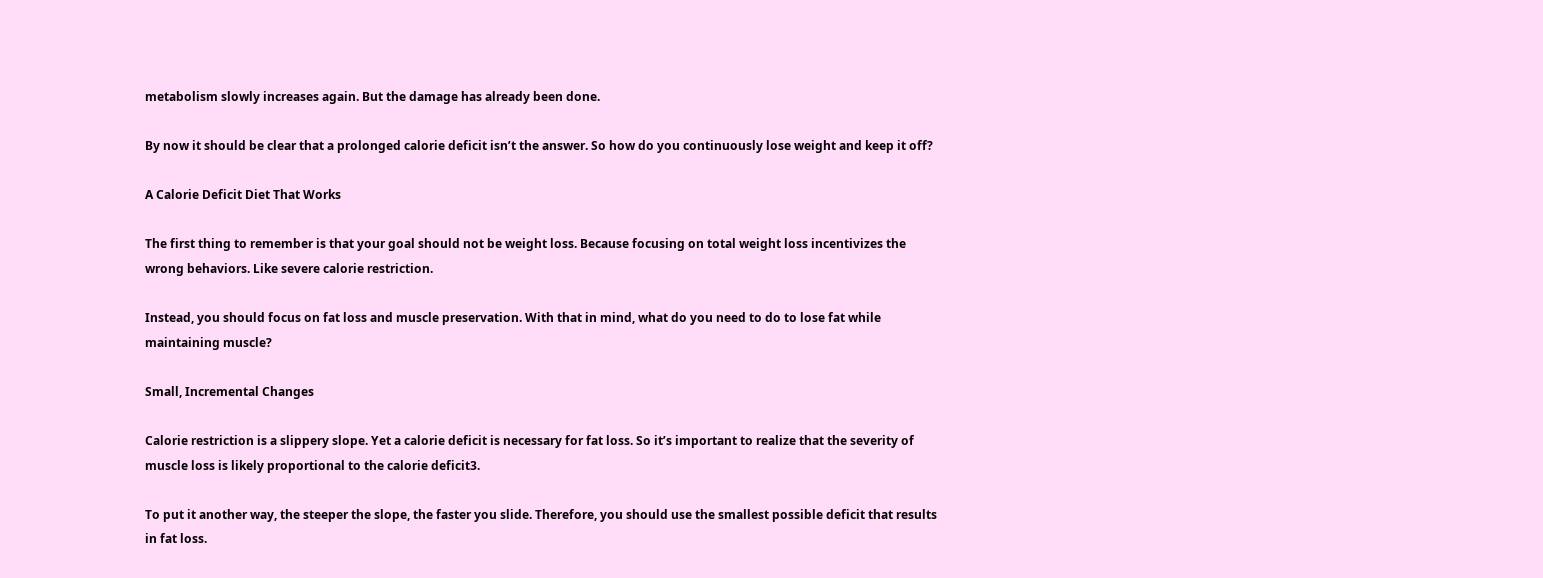metabolism slowly increases again. But the damage has already been done.

By now it should be clear that a prolonged calorie deficit isn’t the answer. So how do you continuously lose weight and keep it off?

A Calorie Deficit Diet That Works

The first thing to remember is that your goal should not be weight loss. Because focusing on total weight loss incentivizes the wrong behaviors. Like severe calorie restriction.

Instead, you should focus on fat loss and muscle preservation. With that in mind, what do you need to do to lose fat while maintaining muscle?

Small, Incremental Changes

Calorie restriction is a slippery slope. Yet a calorie deficit is necessary for fat loss. So it’s important to realize that the severity of muscle loss is likely proportional to the calorie deficit3.

To put it another way, the steeper the slope, the faster you slide. Therefore, you should use the smallest possible deficit that results in fat loss.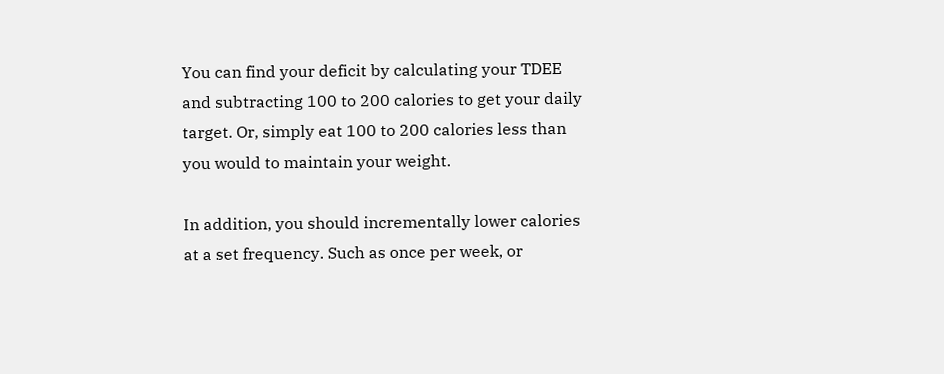You can find your deficit by calculating your TDEE and subtracting 100 to 200 calories to get your daily target. Or, simply eat 100 to 200 calories less than you would to maintain your weight.

In addition, you should incrementally lower calories at a set frequency. Such as once per week, or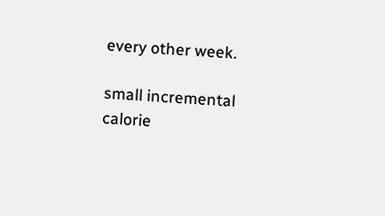every other week.

small incremental calorie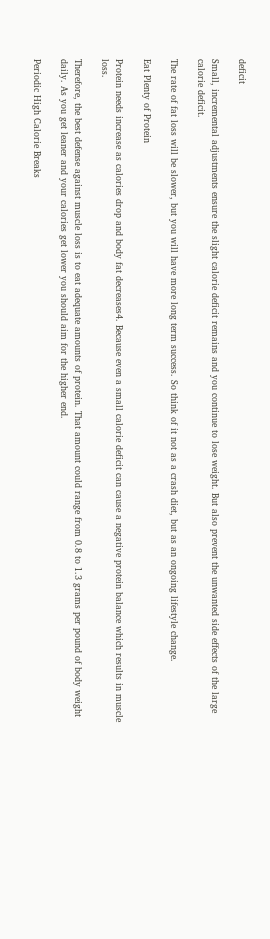deficit

Small, incremental adjustments ensure the slight calorie deficit remains and you continue to lose weight. But also prevent the unwanted side effects of the large calorie deficit.

The rate of fat loss will be slower, but you will have more long term success. So think of it not as a crash diet, but as an ongoing lifestyle change.

Eat Plenty of Protein

Protein needs increase as calories drop and body fat decreases4. Because even a small calorie deficit can cause a negative protein balance which results in muscle loss.

Therefore, the best defense against muscle loss is to eat adequate amounts of protein. That amount could range from 0.8 to 1.3 grams per pound of body weight daily. As you get leaner and your calories get lower you should aim for the higher end.

Periodic High Calorie Breaks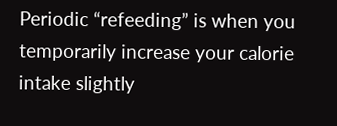Periodic “refeeding” is when you temporarily increase your calorie intake slightly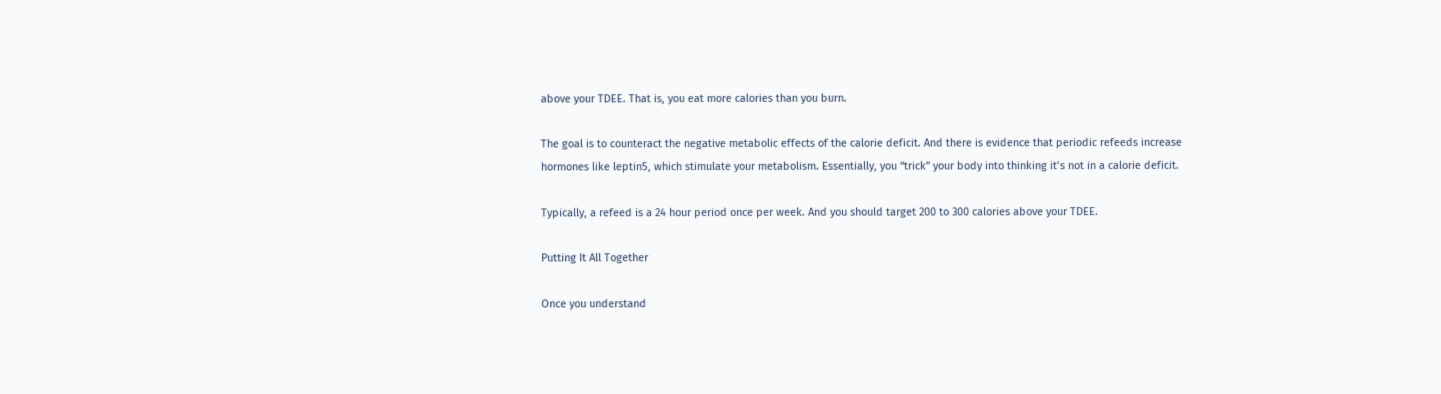above your TDEE. That is, you eat more calories than you burn.

The goal is to counteract the negative metabolic effects of the calorie deficit. And there is evidence that periodic refeeds increase hormones like leptin5, which stimulate your metabolism. Essentially, you “trick” your body into thinking it’s not in a calorie deficit.

Typically, a refeed is a 24 hour period once per week. And you should target 200 to 300 calories above your TDEE.

Putting It All Together

Once you understand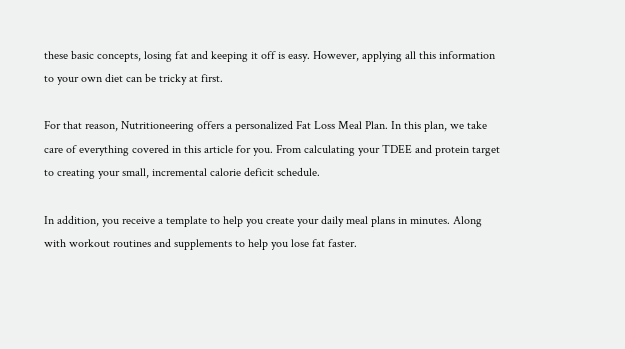these basic concepts, losing fat and keeping it off is easy. However, applying all this information to your own diet can be tricky at first.

For that reason, Nutritioneering offers a personalized Fat Loss Meal Plan. In this plan, we take care of everything covered in this article for you. From calculating your TDEE and protein target to creating your small, incremental calorie deficit schedule.

In addition, you receive a template to help you create your daily meal plans in minutes. Along with workout routines and supplements to help you lose fat faster.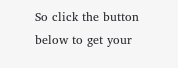So click the button below to get your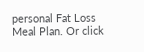personal Fat Loss Meal Plan. Or click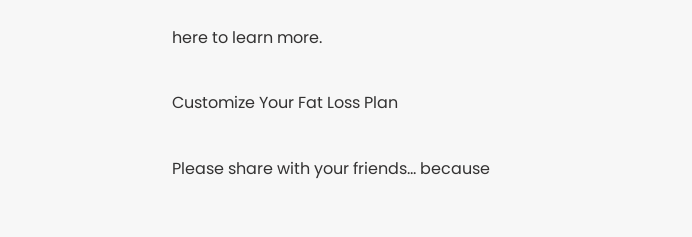here to learn more.

Customize Your Fat Loss Plan

Please share with your friends... because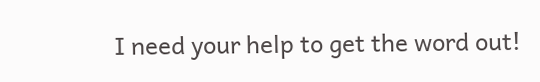I need your help to get the word out!